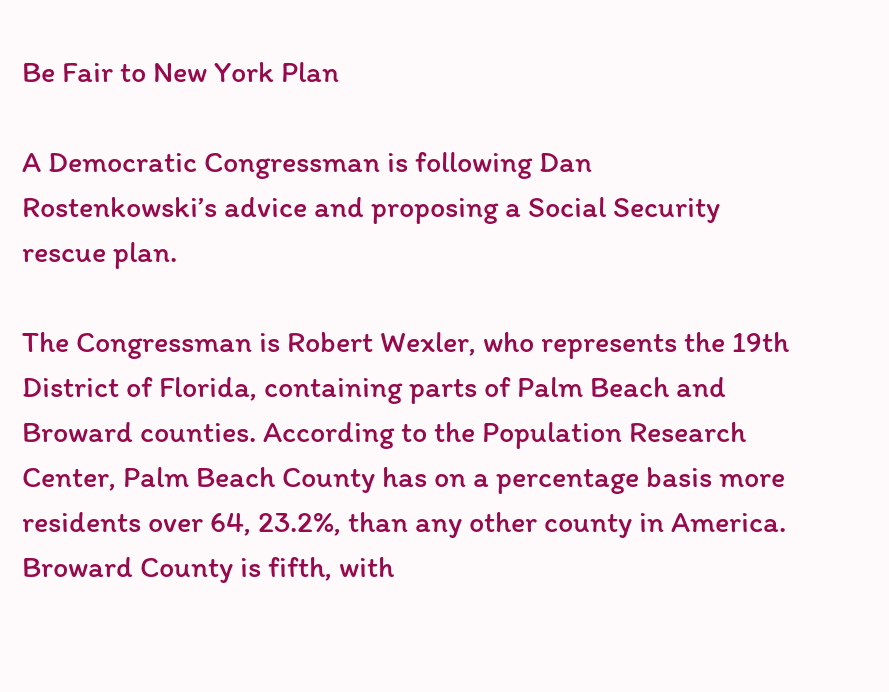Be Fair to New York Plan

A Democratic Congressman is following Dan Rostenkowski’s advice and proposing a Social Security rescue plan.

The Congressman is Robert Wexler, who represents the 19th District of Florida, containing parts of Palm Beach and Broward counties. According to the Population Research Center, Palm Beach County has on a percentage basis more residents over 64, 23.2%, than any other county in America. Broward County is fifth, with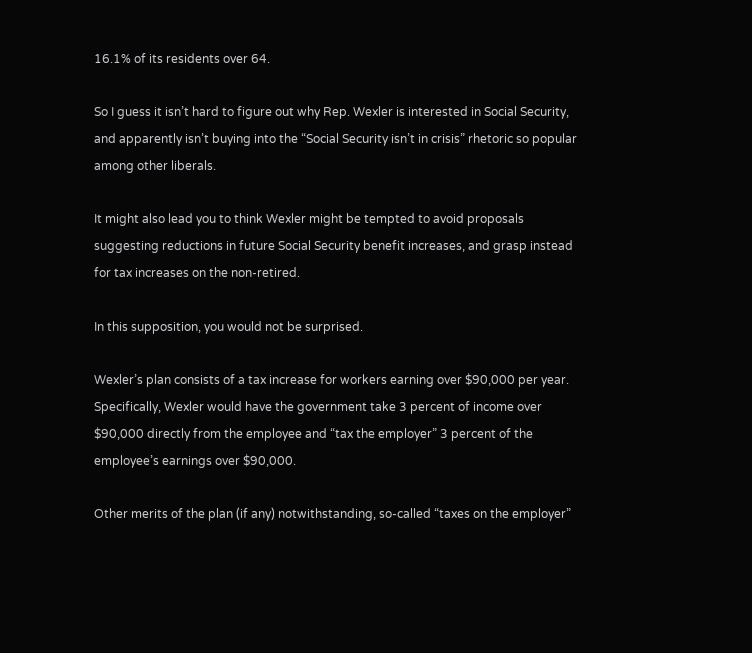16.1% of its residents over 64.

So I guess it isn’t hard to figure out why Rep. Wexler is interested in Social Security, and apparently isn’t buying into the “Social Security isn’t in crisis” rhetoric so popular among other liberals.

It might also lead you to think Wexler might be tempted to avoid proposals suggesting reductions in future Social Security benefit increases, and grasp instead for tax increases on the non-retired.

In this supposition, you would not be surprised.

Wexler’s plan consists of a tax increase for workers earning over $90,000 per year. Specifically, Wexler would have the government take 3 percent of income over $90,000 directly from the employee and “tax the employer” 3 percent of the employee’s earnings over $90,000.

Other merits of the plan (if any) notwithstanding, so-called “taxes on the employer”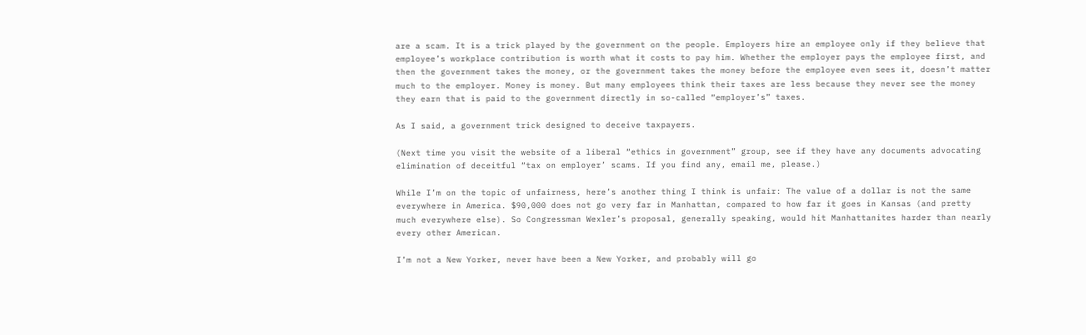are a scam. It is a trick played by the government on the people. Employers hire an employee only if they believe that employee’s workplace contribution is worth what it costs to pay him. Whether the employer pays the employee first, and then the government takes the money, or the government takes the money before the employee even sees it, doesn’t matter much to the employer. Money is money. But many employees think their taxes are less because they never see the money they earn that is paid to the government directly in so-called “employer’s” taxes.

As I said, a government trick designed to deceive taxpayers.

(Next time you visit the website of a liberal “ethics in government” group, see if they have any documents advocating elimination of deceitful “tax on employer’ scams. If you find any, email me, please.)

While I’m on the topic of unfairness, here’s another thing I think is unfair: The value of a dollar is not the same everywhere in America. $90,000 does not go very far in Manhattan, compared to how far it goes in Kansas (and pretty much everywhere else). So Congressman Wexler’s proposal, generally speaking, would hit Manhattanites harder than nearly every other American.

I’m not a New Yorker, never have been a New Yorker, and probably will go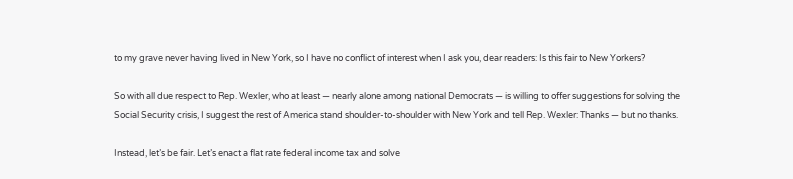to my grave never having lived in New York, so I have no conflict of interest when I ask you, dear readers: Is this fair to New Yorkers?

So with all due respect to Rep. Wexler, who at least — nearly alone among national Democrats — is willing to offer suggestions for solving the Social Security crisis, I suggest the rest of America stand shoulder-to-shoulder with New York and tell Rep. Wexler: Thanks — but no thanks.

Instead, let’s be fair. Let’s enact a flat rate federal income tax and solve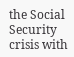the Social Security crisis with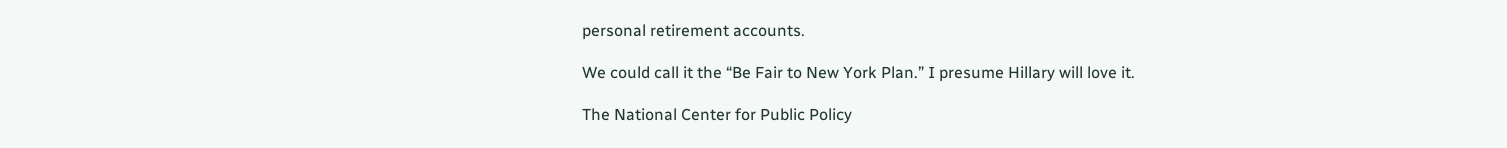personal retirement accounts.

We could call it the “Be Fair to New York Plan.” I presume Hillary will love it.

The National Center for Public Policy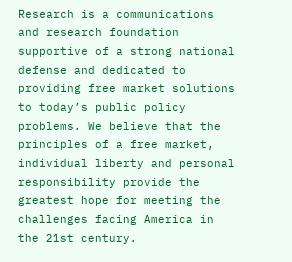Research is a communications and research foundation supportive of a strong national defense and dedicated to providing free market solutions to today’s public policy problems. We believe that the principles of a free market, individual liberty and personal responsibility provide the greatest hope for meeting the challenges facing America in the 21st century.